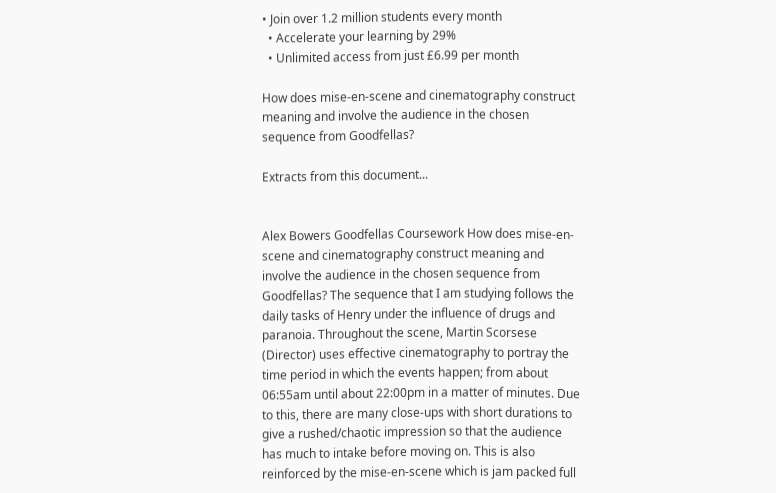• Join over 1.2 million students every month
  • Accelerate your learning by 29%
  • Unlimited access from just £6.99 per month

How does mise-en-scene and cinematography construct meaning and involve the audience in the chosen sequence from Goodfellas?

Extracts from this document...


Alex Bowers Goodfellas Coursework How does mise-en-scene and cinematography construct meaning and involve the audience in the chosen sequence from Goodfellas? The sequence that I am studying follows the daily tasks of Henry under the influence of drugs and paranoia. Throughout the scene, Martin Scorsese (Director) uses effective cinematography to portray the time period in which the events happen; from about 06:55am until about 22:00pm in a matter of minutes. Due to this, there are many close-ups with short durations to give a rushed/chaotic impression so that the audience has much to intake before moving on. This is also reinforced by the mise-en-scene which is jam packed full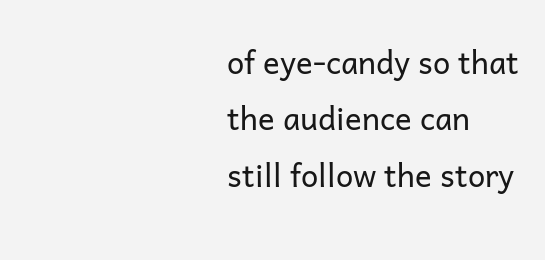of eye-candy so that the audience can still follow the story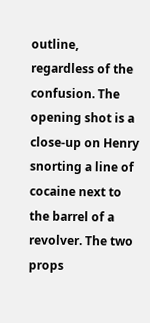outline, regardless of the confusion. The opening shot is a close-up on Henry snorting a line of cocaine next to the barrel of a revolver. The two props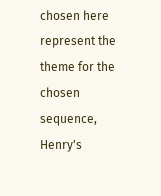chosen here represent the theme for the chosen sequence, Henry's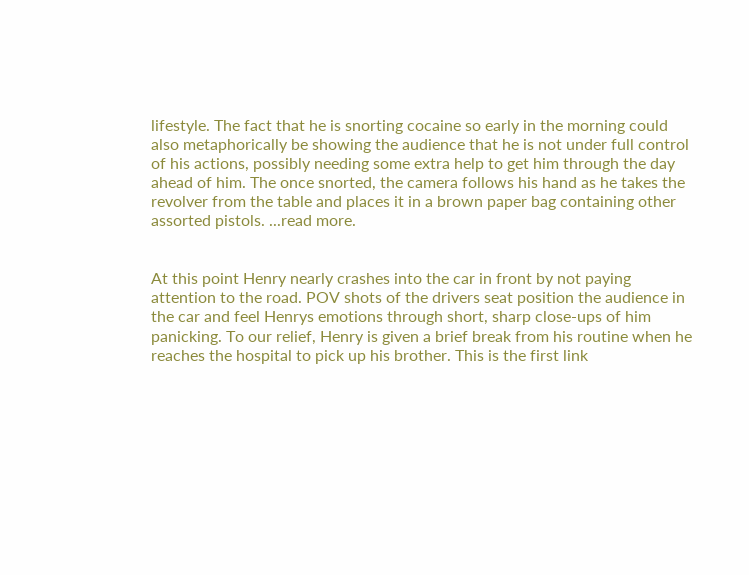lifestyle. The fact that he is snorting cocaine so early in the morning could also metaphorically be showing the audience that he is not under full control of his actions, possibly needing some extra help to get him through the day ahead of him. The once snorted, the camera follows his hand as he takes the revolver from the table and places it in a brown paper bag containing other assorted pistols. ...read more.


At this point Henry nearly crashes into the car in front by not paying attention to the road. POV shots of the drivers seat position the audience in the car and feel Henrys emotions through short, sharp close-ups of him panicking. To our relief, Henry is given a brief break from his routine when he reaches the hospital to pick up his brother. This is the first link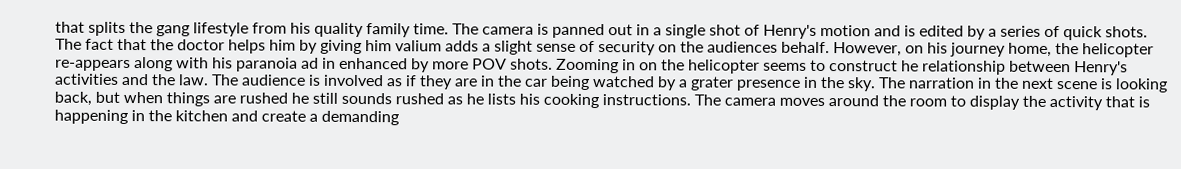that splits the gang lifestyle from his quality family time. The camera is panned out in a single shot of Henry's motion and is edited by a series of quick shots. The fact that the doctor helps him by giving him valium adds a slight sense of security on the audiences behalf. However, on his journey home, the helicopter re-appears along with his paranoia ad in enhanced by more POV shots. Zooming in on the helicopter seems to construct he relationship between Henry's activities and the law. The audience is involved as if they are in the car being watched by a grater presence in the sky. The narration in the next scene is looking back, but when things are rushed he still sounds rushed as he lists his cooking instructions. The camera moves around the room to display the activity that is happening in the kitchen and create a demanding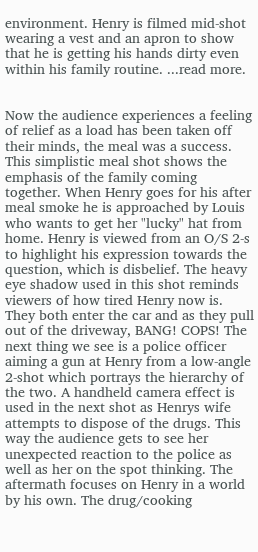environment. Henry is filmed mid-shot wearing a vest and an apron to show that he is getting his hands dirty even within his family routine. ...read more.


Now the audience experiences a feeling of relief as a load has been taken off their minds, the meal was a success. This simplistic meal shot shows the emphasis of the family coming together. When Henry goes for his after meal smoke he is approached by Louis who wants to get her "lucky" hat from home. Henry is viewed from an O/S 2-s to highlight his expression towards the question, which is disbelief. The heavy eye shadow used in this shot reminds viewers of how tired Henry now is. They both enter the car and as they pull out of the driveway, BANG! COPS! The next thing we see is a police officer aiming a gun at Henry from a low-angle 2-shot which portrays the hierarchy of the two. A handheld camera effect is used in the next shot as Henrys wife attempts to dispose of the drugs. This way the audience gets to see her unexpected reaction to the police as well as her on the spot thinking. The aftermath focuses on Henry in a world by his own. The drug/cooking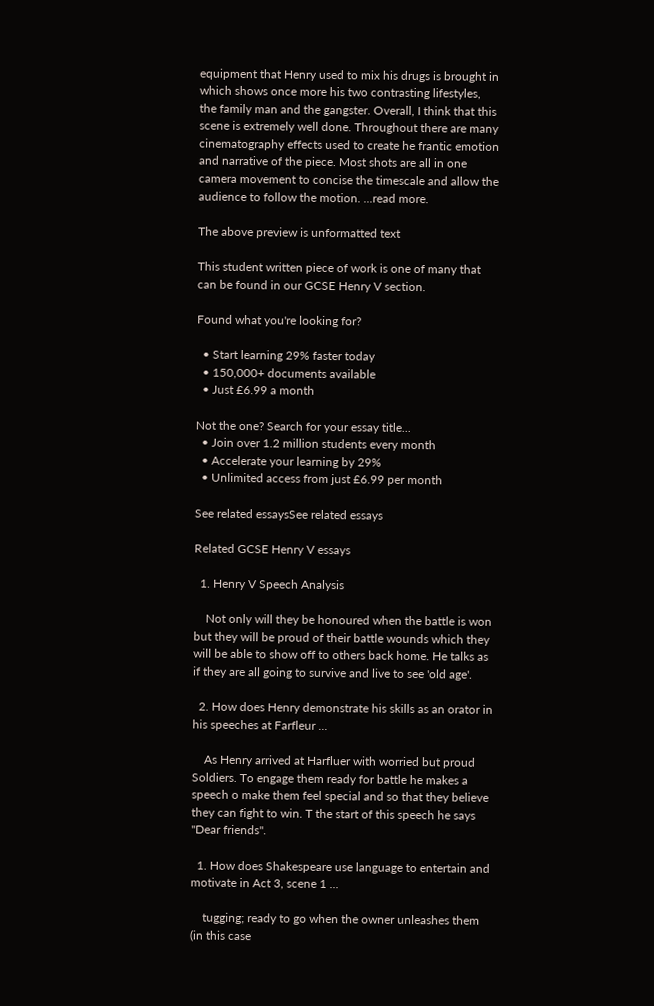equipment that Henry used to mix his drugs is brought in which shows once more his two contrasting lifestyles, the family man and the gangster. Overall, I think that this scene is extremely well done. Throughout there are many cinematography effects used to create he frantic emotion and narrative of the piece. Most shots are all in one camera movement to concise the timescale and allow the audience to follow the motion. ...read more.

The above preview is unformatted text

This student written piece of work is one of many that can be found in our GCSE Henry V section.

Found what you're looking for?

  • Start learning 29% faster today
  • 150,000+ documents available
  • Just £6.99 a month

Not the one? Search for your essay title...
  • Join over 1.2 million students every month
  • Accelerate your learning by 29%
  • Unlimited access from just £6.99 per month

See related essaysSee related essays

Related GCSE Henry V essays

  1. Henry V Speech Analysis

    Not only will they be honoured when the battle is won but they will be proud of their battle wounds which they will be able to show off to others back home. He talks as if they are all going to survive and live to see 'old age'.

  2. How does Henry demonstrate his skills as an orator in his speeches at Farfleur ...

    As Henry arrived at Harfluer with worried but proud Soldiers. To engage them ready for battle he makes a speech o make them feel special and so that they believe they can fight to win. T the start of this speech he says "Dear friends".

  1. How does Shakespeare use language to entertain and motivate in Act 3, scene 1 ...

    tugging; ready to go when the owner unleashes them (in this case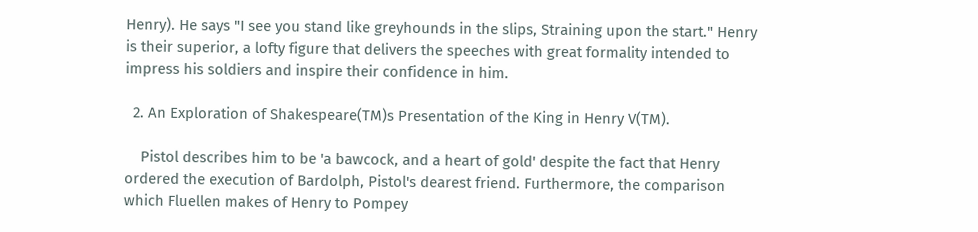Henry). He says "I see you stand like greyhounds in the slips, Straining upon the start." Henry is their superior, a lofty figure that delivers the speeches with great formality intended to impress his soldiers and inspire their confidence in him.

  2. An Exploration of Shakespeare(TM)s Presentation of the King in Henry V(TM).

    Pistol describes him to be 'a bawcock, and a heart of gold' despite the fact that Henry ordered the execution of Bardolph, Pistol's dearest friend. Furthermore, the comparison which Fluellen makes of Henry to Pompey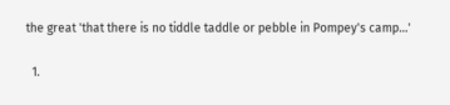the great 'that there is no tiddle taddle or pebble in Pompey's camp...'

  1.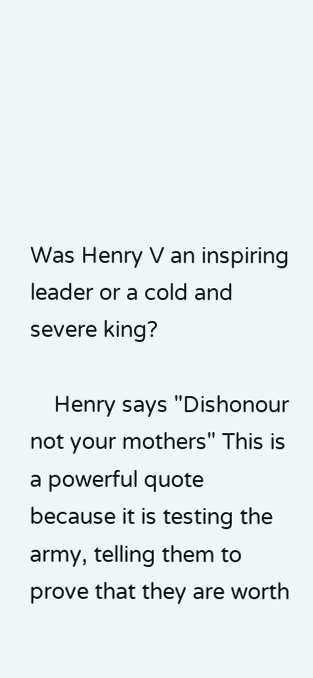Was Henry V an inspiring leader or a cold and severe king?

    Henry says "Dishonour not your mothers" This is a powerful quote because it is testing the army, telling them to prove that they are worth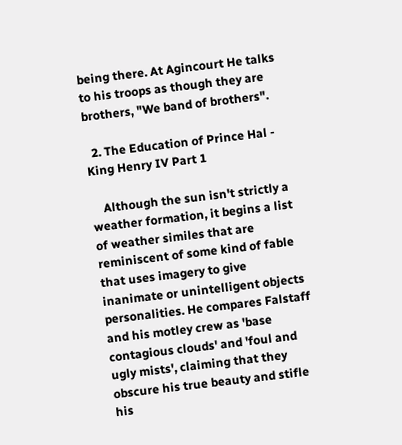being there. At Agincourt He talks to his troops as though they are brothers, "We band of brothers".

  2. The Education of Prince Hal - King Henry IV Part 1

    Although the sun isn't strictly a weather formation, it begins a list of weather similes that are reminiscent of some kind of fable that uses imagery to give inanimate or unintelligent objects personalities. He compares Falstaff and his motley crew as 'base contagious clouds' and 'foul and ugly mists', claiming that they obscure his true beauty and stifle his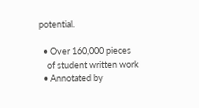potential.

  • Over 160,000 pieces
    of student written work
  • Annotated by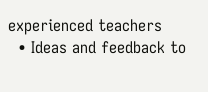experienced teachers
  • Ideas and feedback to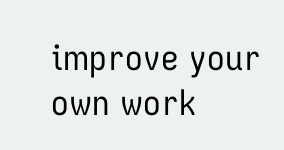improve your own work